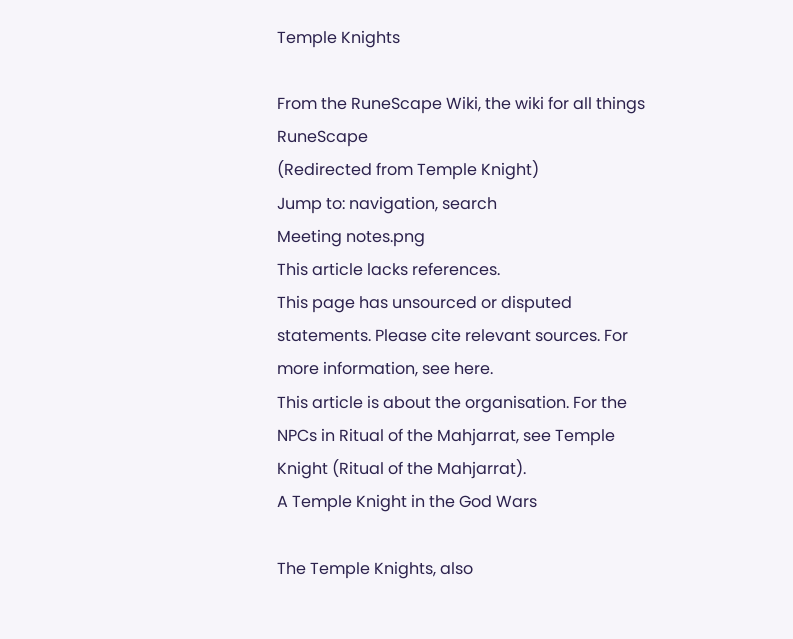Temple Knights

From the RuneScape Wiki, the wiki for all things RuneScape
(Redirected from Temple Knight)
Jump to: navigation, search
Meeting notes.png
This article lacks references.
This page has unsourced or disputed statements. Please cite relevant sources. For more information, see here.
This article is about the organisation. For the NPCs in Ritual of the Mahjarrat, see Temple Knight (Ritual of the Mahjarrat).
A Temple Knight in the God Wars

The Temple Knights, also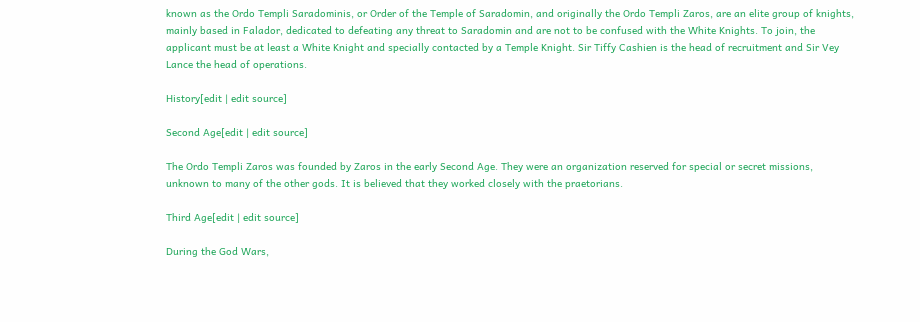known as the Ordo Templi Saradominis, or Order of the Temple of Saradomin, and originally the Ordo Templi Zaros, are an elite group of knights, mainly based in Falador, dedicated to defeating any threat to Saradomin and are not to be confused with the White Knights. To join, the applicant must be at least a White Knight and specially contacted by a Temple Knight. Sir Tiffy Cashien is the head of recruitment and Sir Vey Lance the head of operations.

History[edit | edit source]

Second Age[edit | edit source]

The Ordo Templi Zaros was founded by Zaros in the early Second Age. They were an organization reserved for special or secret missions, unknown to many of the other gods. It is believed that they worked closely with the praetorians.

Third Age[edit | edit source]

During the God Wars,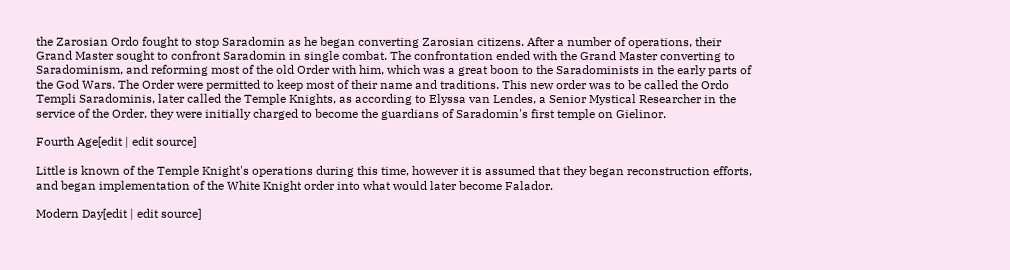the Zarosian Ordo fought to stop Saradomin as he began converting Zarosian citizens. After a number of operations, their Grand Master sought to confront Saradomin in single combat. The confrontation ended with the Grand Master converting to Saradominism, and reforming most of the old Order with him, which was a great boon to the Saradominists in the early parts of the God Wars. The Order were permitted to keep most of their name and traditions. This new order was to be called the Ordo Templi Saradominis, later called the Temple Knights, as according to Elyssa van Lendes, a Senior Mystical Researcher in the service of the Order, they were initially charged to become the guardians of Saradomin's first temple on Gielinor.

Fourth Age[edit | edit source]

Little is known of the Temple Knight's operations during this time, however it is assumed that they began reconstruction efforts, and began implementation of the White Knight order into what would later become Falador.

Modern Day[edit | edit source]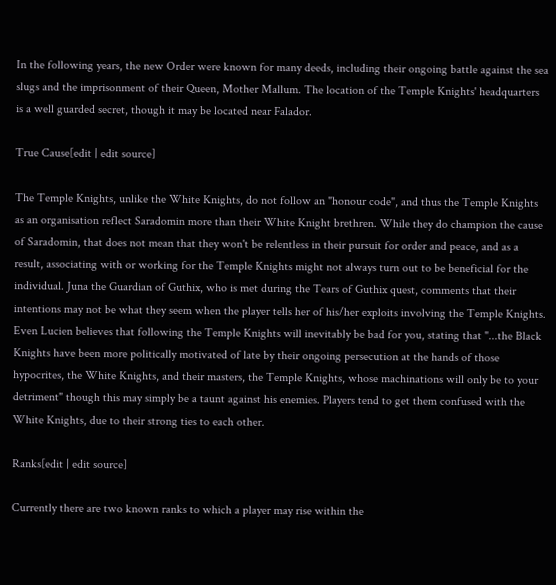In the following years, the new Order were known for many deeds, including their ongoing battle against the sea slugs and the imprisonment of their Queen, Mother Mallum. The location of the Temple Knights' headquarters is a well guarded secret, though it may be located near Falador.

True Cause[edit | edit source]

The Temple Knights, unlike the White Knights, do not follow an "honour code", and thus the Temple Knights as an organisation reflect Saradomin more than their White Knight brethren. While they do champion the cause of Saradomin, that does not mean that they won't be relentless in their pursuit for order and peace, and as a result, associating with or working for the Temple Knights might not always turn out to be beneficial for the individual. Juna the Guardian of Guthix, who is met during the Tears of Guthix quest, comments that their intentions may not be what they seem when the player tells her of his/her exploits involving the Temple Knights. Even Lucien believes that following the Temple Knights will inevitably be bad for you, stating that "...the Black Knights have been more politically motivated of late by their ongoing persecution at the hands of those hypocrites, the White Knights, and their masters, the Temple Knights, whose machinations will only be to your detriment" though this may simply be a taunt against his enemies. Players tend to get them confused with the White Knights, due to their strong ties to each other.

Ranks[edit | edit source]

Currently there are two known ranks to which a player may rise within the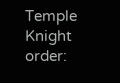Temple Knight order: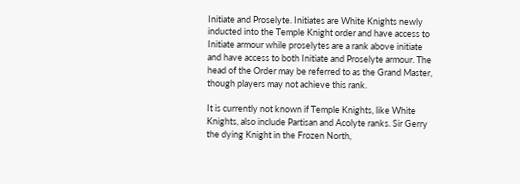Initiate and Proselyte. Initiates are White Knights newly inducted into the Temple Knight order and have access to Initiate armour while proselytes are a rank above initiate and have access to both Initiate and Proselyte armour. The head of the Order may be referred to as the Grand Master, though players may not achieve this rank.

It is currently not known if Temple Knights, like White Knights, also include Partisan and Acolyte ranks. Sir Gerry the dying Knight in the Frozen North,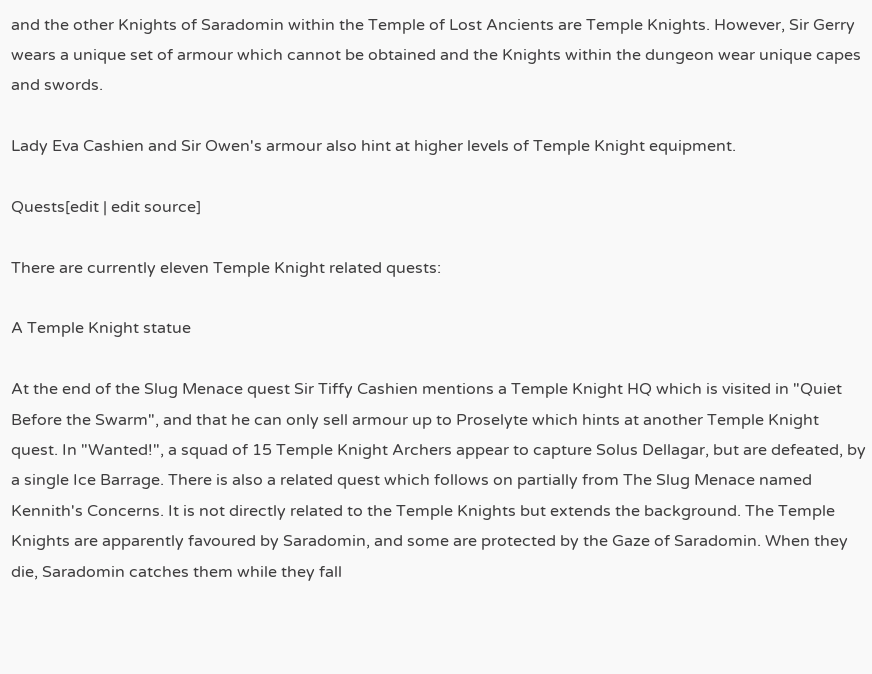and the other Knights of Saradomin within the Temple of Lost Ancients are Temple Knights. However, Sir Gerry wears a unique set of armour which cannot be obtained and the Knights within the dungeon wear unique capes and swords.

Lady Eva Cashien and Sir Owen's armour also hint at higher levels of Temple Knight equipment.

Quests[edit | edit source]

There are currently eleven Temple Knight related quests:

A Temple Knight statue

At the end of the Slug Menace quest Sir Tiffy Cashien mentions a Temple Knight HQ which is visited in "Quiet Before the Swarm", and that he can only sell armour up to Proselyte which hints at another Temple Knight quest. In "Wanted!", a squad of 15 Temple Knight Archers appear to capture Solus Dellagar, but are defeated, by a single Ice Barrage. There is also a related quest which follows on partially from The Slug Menace named Kennith's Concerns. It is not directly related to the Temple Knights but extends the background. The Temple Knights are apparently favoured by Saradomin, and some are protected by the Gaze of Saradomin. When they die, Saradomin catches them while they fall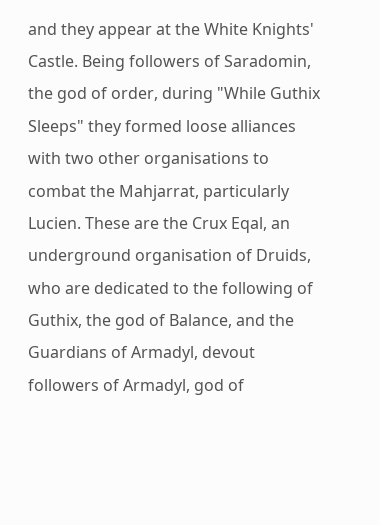and they appear at the White Knights' Castle. Being followers of Saradomin, the god of order, during "While Guthix Sleeps" they formed loose alliances with two other organisations to combat the Mahjarrat, particularly Lucien. These are the Crux Eqal, an underground organisation of Druids, who are dedicated to the following of Guthix, the god of Balance, and the Guardians of Armadyl, devout followers of Armadyl, god of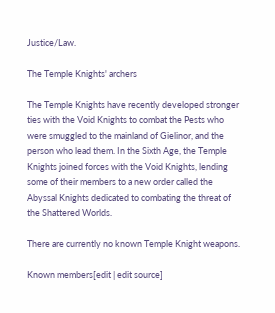Justice/Law.

The Temple Knights' archers

The Temple Knights have recently developed stronger ties with the Void Knights to combat the Pests who were smuggled to the mainland of Gielinor, and the person who lead them. In the Sixth Age, the Temple Knights joined forces with the Void Knights, lending some of their members to a new order called the Abyssal Knights dedicated to combating the threat of the Shattered Worlds.

There are currently no known Temple Knight weapons.

Known members[edit | edit source]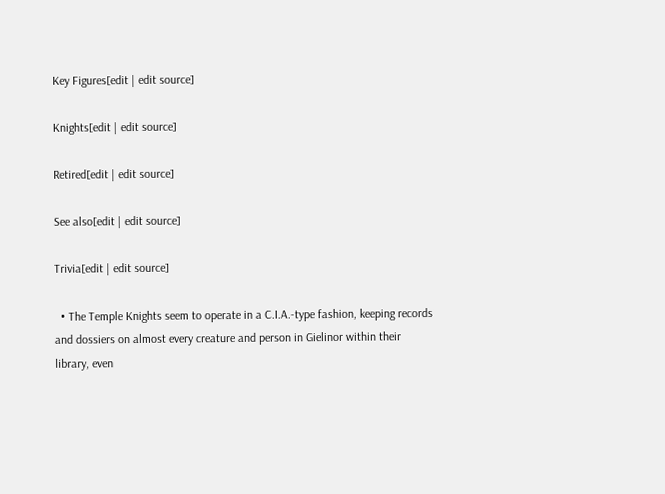Key Figures[edit | edit source]

Knights[edit | edit source]

Retired[edit | edit source]

See also[edit | edit source]

Trivia[edit | edit source]

  • The Temple Knights seem to operate in a C.I.A.-type fashion, keeping records and dossiers on almost every creature and person in Gielinor within their library, even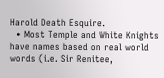Harold Death Esquire.
  • Most Temple and White Knights have names based on real world words (i.e. Sir Renitee,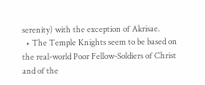serenity) with the exception of Akrisae.
  • The Temple Knights seem to be based on the real-world Poor Fellow-Soldiers of Christ and of the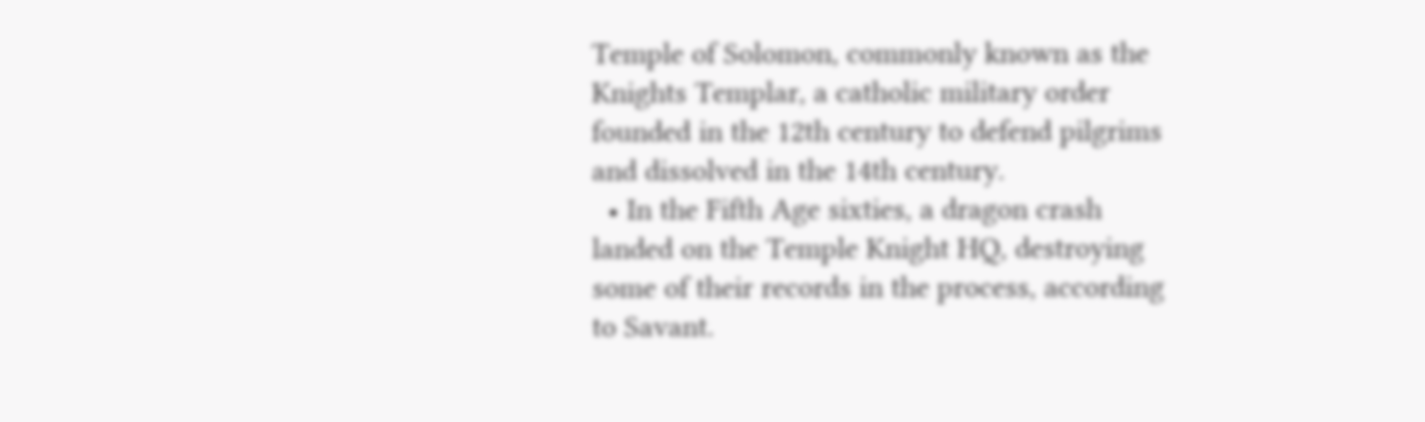Temple of Solomon, commonly known as the Knights Templar, a catholic military order founded in the 12th century to defend pilgrims and dissolved in the 14th century.
  • In the Fifth Age sixties, a dragon crash landed on the Temple Knight HQ, destroying some of their records in the process, according to Savant.